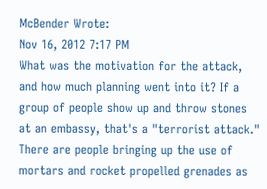McBender Wrote:
Nov 16, 2012 7:17 PM
What was the motivation for the attack, and how much planning went into it? If a group of people show up and throw stones at an embassy, that's a "terrorist attack." There are people bringing up the use of mortars and rocket propelled grenades as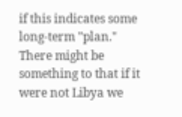if this indicates some long-term "plan." There might be something to that if it were not Libya we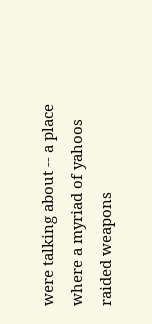were talking about -- a place where a myriad of yahoos raided weapons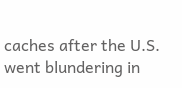caches after the U.S. went blundering in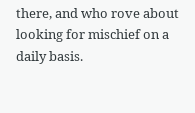there, and who rove about looking for mischief on a daily basis.